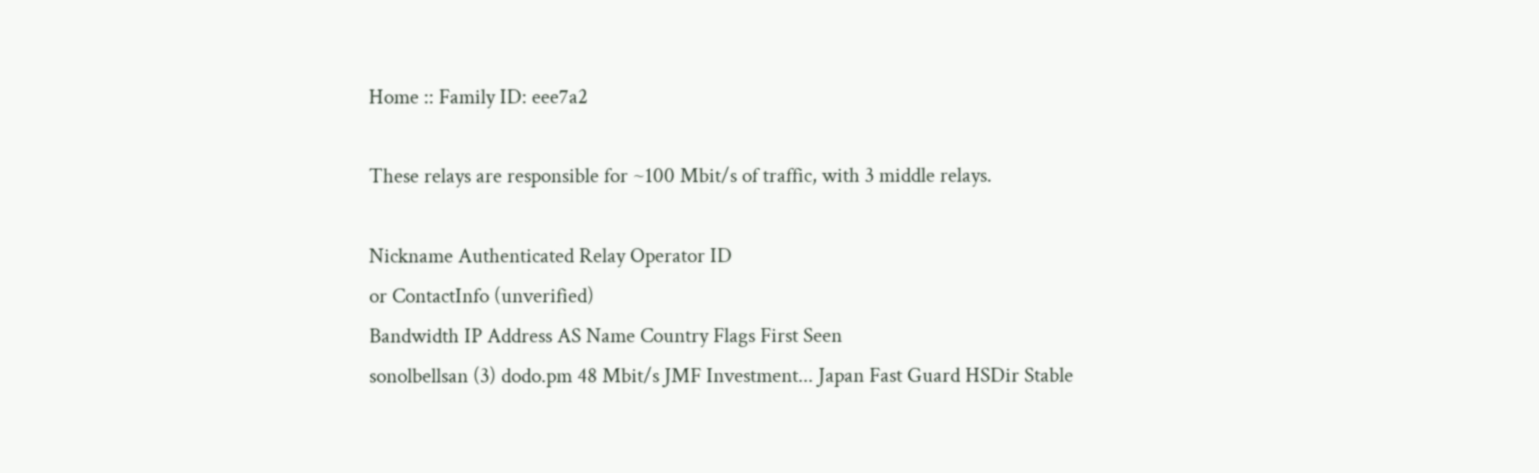Home :: Family ID: eee7a2

These relays are responsible for ~100 Mbit/s of traffic, with 3 middle relays.

Nickname Authenticated Relay Operator ID
or ContactInfo (unverified)
Bandwidth IP Address AS Name Country Flags First Seen
sonolbellsan (3) dodo.pm 48 Mbit/s JMF Investment... Japan Fast Guard HSDir Stable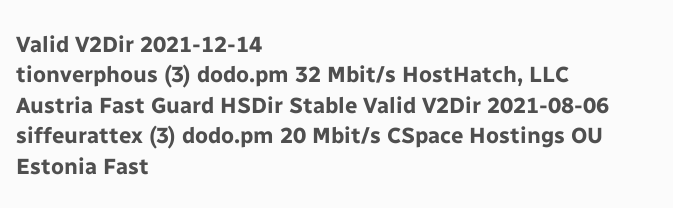Valid V2Dir 2021-12-14
tionverphous (3) dodo.pm 32 Mbit/s HostHatch, LLC Austria Fast Guard HSDir Stable Valid V2Dir 2021-08-06
siffeurattex (3) dodo.pm 20 Mbit/s CSpace Hostings OU Estonia Fast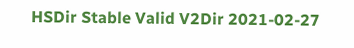HSDir Stable Valid V2Dir 2021-02-27